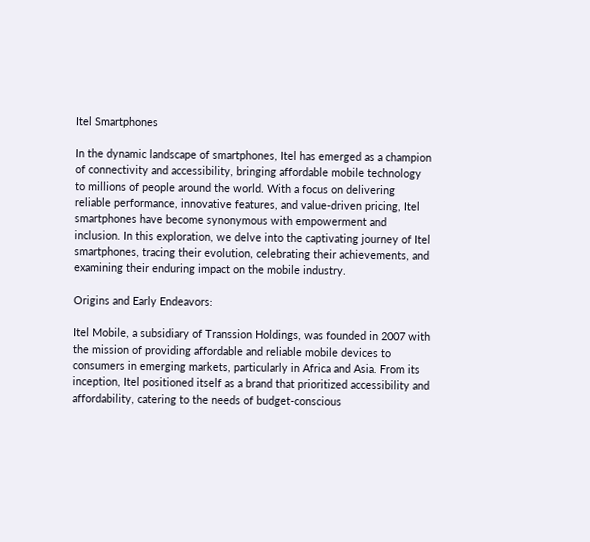Itel Smartphones

In the dynamic landscape of smartphones, Itel has emerged as a champion of connectivity and accessibility, bringing affordable mobile technology to millions of people around the world. With a focus on delivering reliable performance, innovative features, and value-driven pricing, Itel smartphones have become synonymous with empowerment and inclusion. In this exploration, we delve into the captivating journey of Itel smartphones, tracing their evolution, celebrating their achievements, and examining their enduring impact on the mobile industry.

Origins and Early Endeavors:

Itel Mobile, a subsidiary of Transsion Holdings, was founded in 2007 with the mission of providing affordable and reliable mobile devices to consumers in emerging markets, particularly in Africa and Asia. From its inception, Itel positioned itself as a brand that prioritized accessibility and affordability, catering to the needs of budget-conscious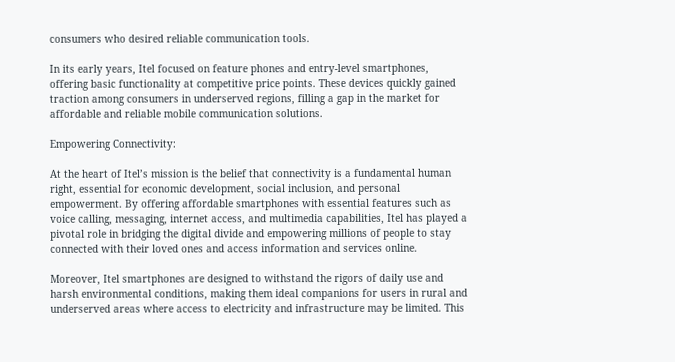consumers who desired reliable communication tools.

In its early years, Itel focused on feature phones and entry-level smartphones, offering basic functionality at competitive price points. These devices quickly gained traction among consumers in underserved regions, filling a gap in the market for affordable and reliable mobile communication solutions.

Empowering Connectivity:

At the heart of Itel’s mission is the belief that connectivity is a fundamental human right, essential for economic development, social inclusion, and personal empowerment. By offering affordable smartphones with essential features such as voice calling, messaging, internet access, and multimedia capabilities, Itel has played a pivotal role in bridging the digital divide and empowering millions of people to stay connected with their loved ones and access information and services online.

Moreover, Itel smartphones are designed to withstand the rigors of daily use and harsh environmental conditions, making them ideal companions for users in rural and underserved areas where access to electricity and infrastructure may be limited. This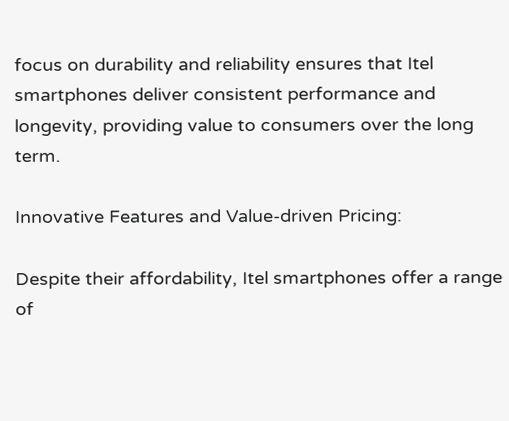focus on durability and reliability ensures that Itel smartphones deliver consistent performance and longevity, providing value to consumers over the long term.

Innovative Features and Value-driven Pricing:

Despite their affordability, Itel smartphones offer a range of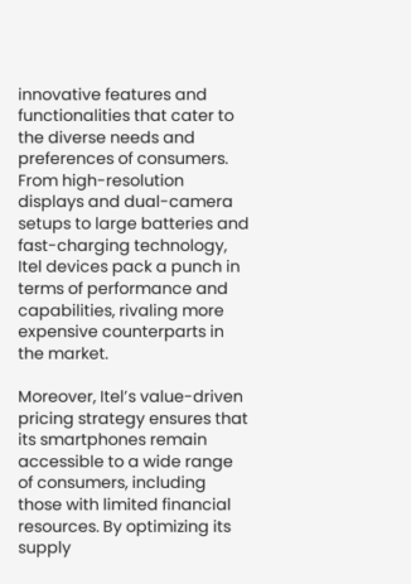innovative features and functionalities that cater to the diverse needs and preferences of consumers. From high-resolution displays and dual-camera setups to large batteries and fast-charging technology, Itel devices pack a punch in terms of performance and capabilities, rivaling more expensive counterparts in the market.

Moreover, Itel’s value-driven pricing strategy ensures that its smartphones remain accessible to a wide range of consumers, including those with limited financial resources. By optimizing its supply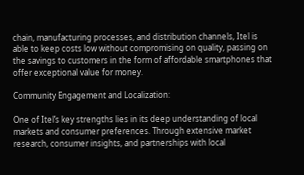chain, manufacturing processes, and distribution channels, Itel is able to keep costs low without compromising on quality, passing on the savings to customers in the form of affordable smartphones that offer exceptional value for money.

Community Engagement and Localization:

One of Itel’s key strengths lies in its deep understanding of local markets and consumer preferences. Through extensive market research, consumer insights, and partnerships with local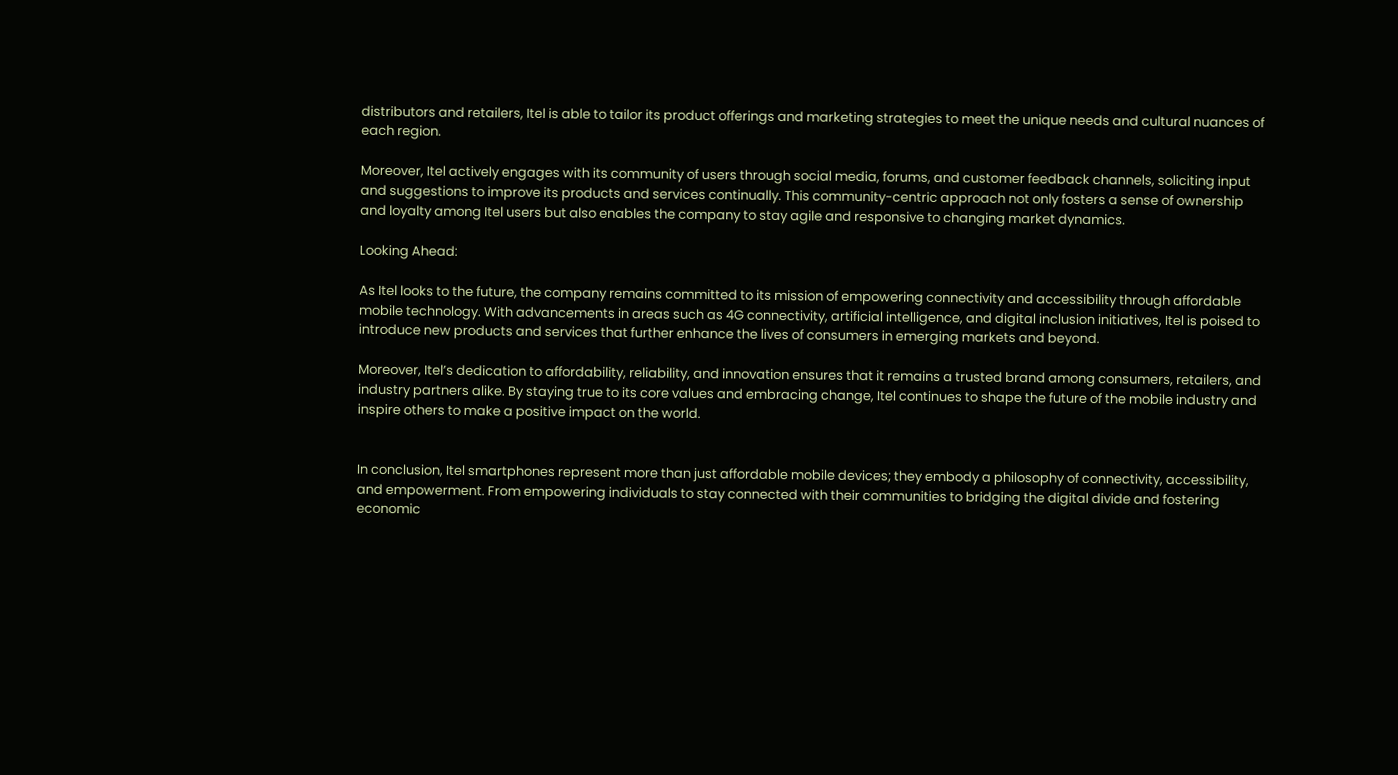distributors and retailers, Itel is able to tailor its product offerings and marketing strategies to meet the unique needs and cultural nuances of each region.

Moreover, Itel actively engages with its community of users through social media, forums, and customer feedback channels, soliciting input and suggestions to improve its products and services continually. This community-centric approach not only fosters a sense of ownership and loyalty among Itel users but also enables the company to stay agile and responsive to changing market dynamics.

Looking Ahead:

As Itel looks to the future, the company remains committed to its mission of empowering connectivity and accessibility through affordable mobile technology. With advancements in areas such as 4G connectivity, artificial intelligence, and digital inclusion initiatives, Itel is poised to introduce new products and services that further enhance the lives of consumers in emerging markets and beyond.

Moreover, Itel’s dedication to affordability, reliability, and innovation ensures that it remains a trusted brand among consumers, retailers, and industry partners alike. By staying true to its core values and embracing change, Itel continues to shape the future of the mobile industry and inspire others to make a positive impact on the world.


In conclusion, Itel smartphones represent more than just affordable mobile devices; they embody a philosophy of connectivity, accessibility, and empowerment. From empowering individuals to stay connected with their communities to bridging the digital divide and fostering economic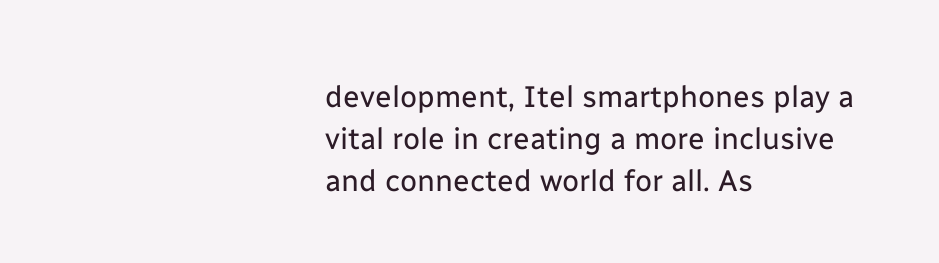development, Itel smartphones play a vital role in creating a more inclusive and connected world for all. As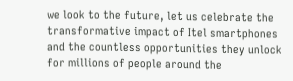we look to the future, let us celebrate the transformative impact of Itel smartphones and the countless opportunities they unlock for millions of people around the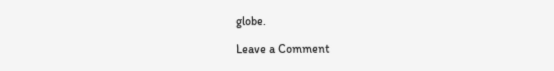globe.

Leave a Comment